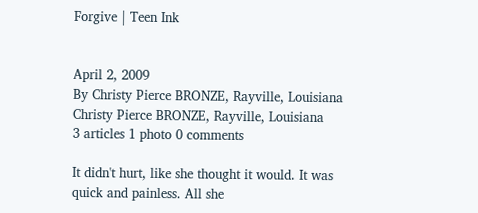Forgive | Teen Ink


April 2, 2009
By Christy Pierce BRONZE, Rayville, Louisiana
Christy Pierce BRONZE, Rayville, Louisiana
3 articles 1 photo 0 comments

It didn't hurt, like she thought it would. It was quick and painless. All she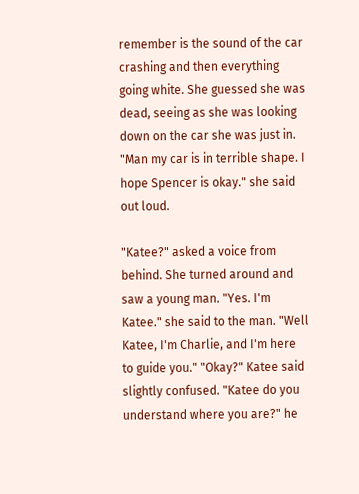remember is the sound of the car crashing and then everything going white. She guessed she was dead, seeing as she was looking down on the car she was just in. "Man my car is in terrible shape. I hope Spencer is okay." she said out loud.

"Katee?" asked a voice from behind. She turned around and saw a young man. "Yes. I'm Katee." she said to the man. "Well Katee, I'm Charlie, and I'm here to guide you." "Okay?" Katee said slightly confused. "Katee do you understand where you are?" he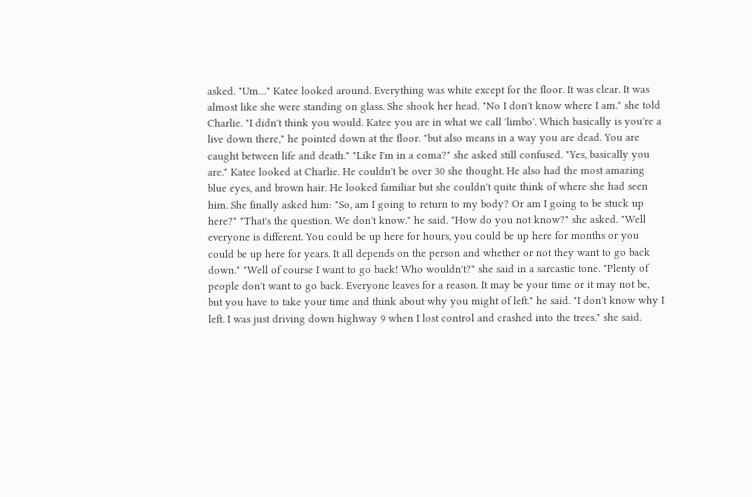asked. "Um…" Katee looked around. Everything was white except for the floor. It was clear. It was almost like she were standing on glass. She shook her head. "No I don't know where I am." she told Charlie. "I didn't think you would. Katee you are in what we call 'limbo'. Which basically is you're a live down there," he pointed down at the floor. "but also means in a way you are dead. You are caught between life and death." "Like I'm in a coma?" she asked still confused. "Yes, basically you are." Katee looked at Charlie. He couldn't be over 30 she thought. He also had the most amazing blue eyes, and brown hair. He looked familiar but she couldn't quite think of where she had seen him. She finally asked him: "So, am I going to return to my body? Or am I going to be stuck up here?" "That's the question. We don't know." he said. "How do you not know?" she asked. "Well everyone is different. You could be up here for hours, you could be up here for months or you could be up here for years. It all depends on the person and whether or not they want to go back down." "Well of course I want to go back! Who wouldn't?" she said in a sarcastic tone. "Plenty of people don't want to go back. Everyone leaves for a reason. It may be your time or it may not be, but you have to take your time and think about why you might of left." he said. "I don't know why I left. I was just driving down highway 9 when I lost control and crashed into the trees." she said.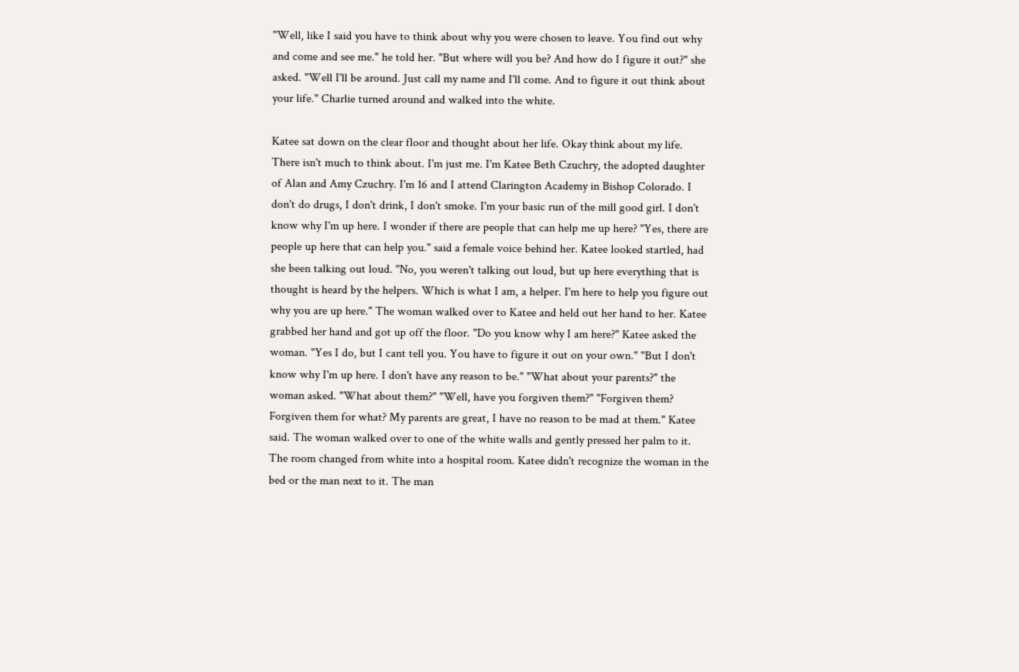"Well, like I said you have to think about why you were chosen to leave. You find out why and come and see me." he told her. "But where will you be? And how do I figure it out?" she asked. "Well I'll be around. Just call my name and I'll come. And to figure it out think about your life." Charlie turned around and walked into the white.

Katee sat down on the clear floor and thought about her life. Okay think about my life. There isn't much to think about. I'm just me. I'm Katee Beth Czuchry, the adopted daughter of Alan and Amy Czuchry. I'm 16 and I attend Clarington Academy in Bishop Colorado. I don't do drugs, I don't drink, I don't smoke. I'm your basic run of the mill good girl. I don't know why I'm up here. I wonder if there are people that can help me up here? "Yes, there are people up here that can help you." said a female voice behind her. Katee looked startled, had she been talking out loud. "No, you weren't talking out loud, but up here everything that is thought is heard by the helpers. Which is what I am, a helper. I'm here to help you figure out why you are up here." The woman walked over to Katee and held out her hand to her. Katee grabbed her hand and got up off the floor. "Do you know why I am here?" Katee asked the woman. "Yes I do, but I cant tell you. You have to figure it out on your own." "But I don't know why I'm up here. I don't have any reason to be." "What about your parents?" the woman asked. "What about them?" "Well, have you forgiven them?" "Forgiven them? Forgiven them for what? My parents are great, I have no reason to be mad at them." Katee said. The woman walked over to one of the white walls and gently pressed her palm to it. The room changed from white into a hospital room. Katee didn't recognize the woman in the bed or the man next to it. The man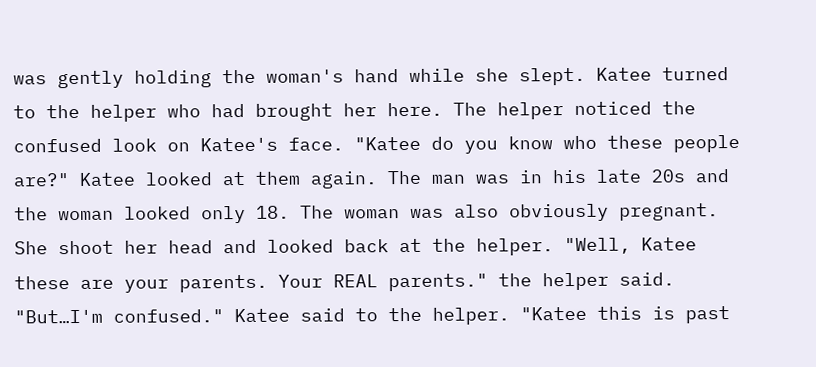was gently holding the woman's hand while she slept. Katee turned to the helper who had brought her here. The helper noticed the confused look on Katee's face. "Katee do you know who these people are?" Katee looked at them again. The man was in his late 20s and the woman looked only 18. The woman was also obviously pregnant. She shoot her head and looked back at the helper. "Well, Katee these are your parents. Your REAL parents." the helper said. "But…I'm confused." Katee said to the helper. "Katee this is past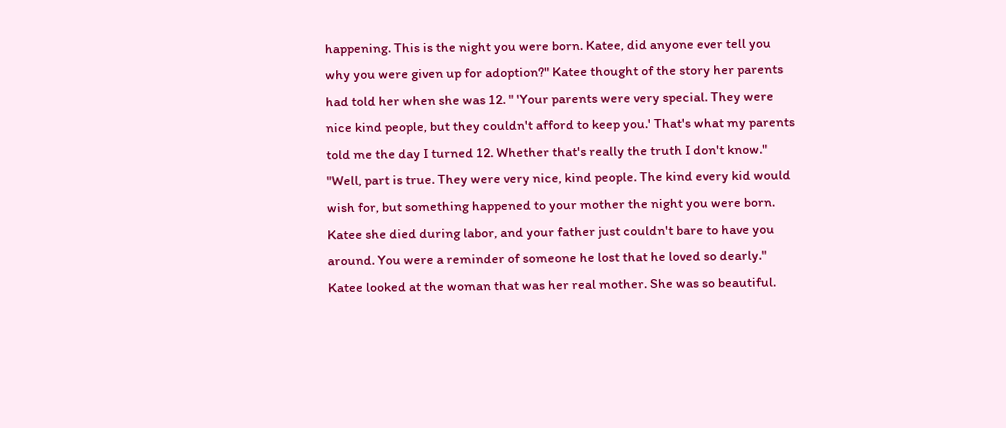happening. This is the night you were born. Katee, did anyone ever tell you why you were given up for adoption?" Katee thought of the story her parents had told her when she was 12. " 'Your parents were very special. They were nice kind people, but they couldn't afford to keep you.' That's what my parents told me the day I turned 12. Whether that's really the truth I don't know." "Well, part is true. They were very nice, kind people. The kind every kid would wish for, but something happened to your mother the night you were born. Katee she died during labor, and your father just couldn't bare to have you around. You were a reminder of someone he lost that he loved so dearly." Katee looked at the woman that was her real mother. She was so beautiful.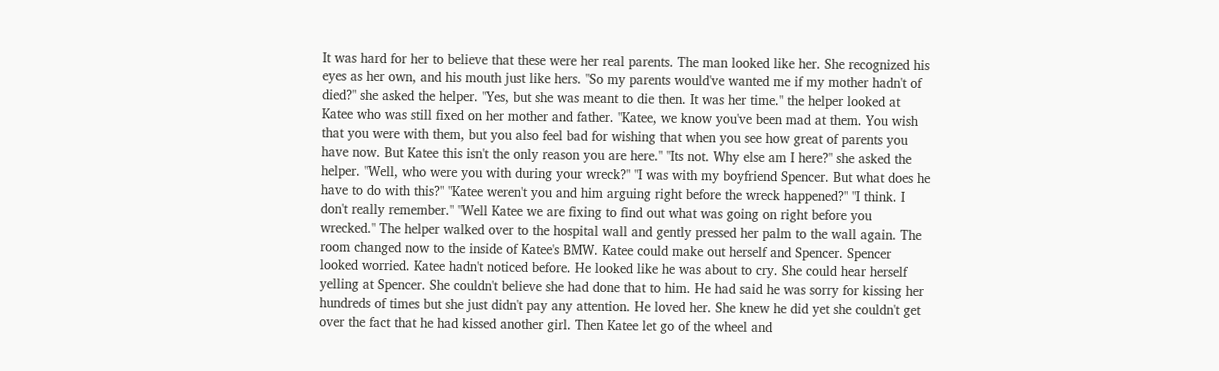It was hard for her to believe that these were her real parents. The man looked like her. She recognized his eyes as her own, and his mouth just like hers. "So my parents would've wanted me if my mother hadn't of died?" she asked the helper. "Yes, but she was meant to die then. It was her time." the helper looked at Katee who was still fixed on her mother and father. "Katee, we know you've been mad at them. You wish that you were with them, but you also feel bad for wishing that when you see how great of parents you have now. But Katee this isn't the only reason you are here." "Its not. Why else am I here?" she asked the helper. "Well, who were you with during your wreck?" "I was with my boyfriend Spencer. But what does he have to do with this?" "Katee weren't you and him arguing right before the wreck happened?" "I think. I don't really remember." "Well Katee we are fixing to find out what was going on right before you wrecked." The helper walked over to the hospital wall and gently pressed her palm to the wall again. The room changed now to the inside of Katee's BMW. Katee could make out herself and Spencer. Spencer looked worried. Katee hadn't noticed before. He looked like he was about to cry. She could hear herself yelling at Spencer. She couldn't believe she had done that to him. He had said he was sorry for kissing her hundreds of times but she just didn't pay any attention. He loved her. She knew he did yet she couldn't get over the fact that he had kissed another girl. Then Katee let go of the wheel and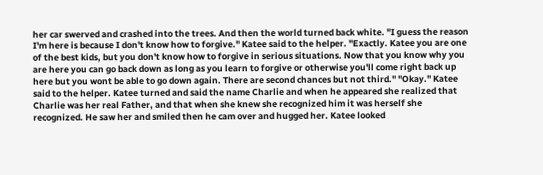her car swerved and crashed into the trees. And then the world turned back white. "I guess the reason I'm here is because I don't know how to forgive." Katee said to the helper. "Exactly. Katee you are one of the best kids, but you don't know how to forgive in serious situations. Now that you know why you are here you can go back down as long as you learn to forgive or otherwise you'll come right back up here but you wont be able to go down again. There are second chances but not third." "Okay." Katee said to the helper. Katee turned and said the name Charlie and when he appeared she realized that Charlie was her real Father, and that when she knew she recognized him it was herself she recognized. He saw her and smiled then he cam over and hugged her. Katee looked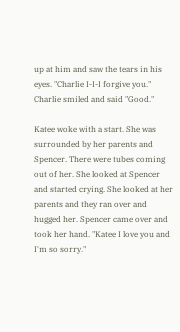up at him and saw the tears in his eyes. "Charlie I-I-I forgive you." Charlie smiled and said "Good."

Katee woke with a start. She was surrounded by her parents and Spencer. There were tubes coming out of her. She looked at Spencer and started crying. She looked at her parents and they ran over and hugged her. Spencer came over and took her hand. "Katee I love you and I'm so sorry."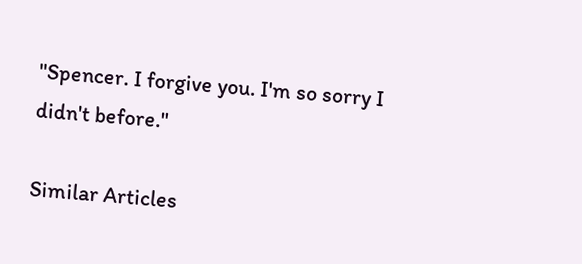"Spencer. I forgive you. I'm so sorry I didn't before."

Similar Articles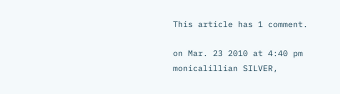This article has 1 comment.

on Mar. 23 2010 at 4:40 pm
monicalillian SILVER,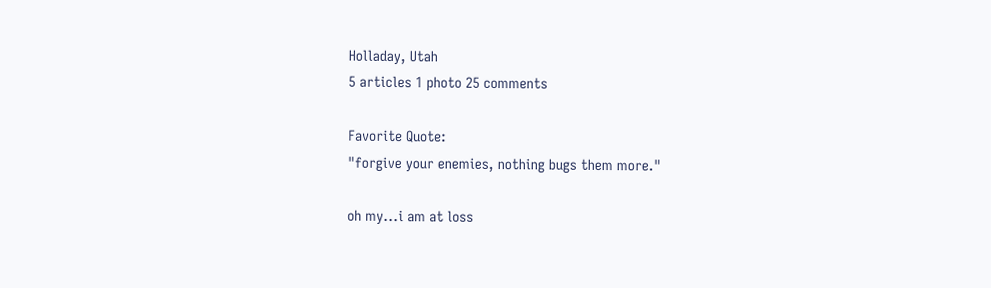Holladay, Utah
5 articles 1 photo 25 comments

Favorite Quote:
"forgive your enemies, nothing bugs them more."

oh my...i am at loss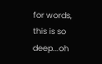for words, this is so deep...oh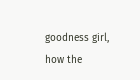goodness girl, how the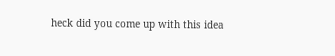heck did you come up with this idea